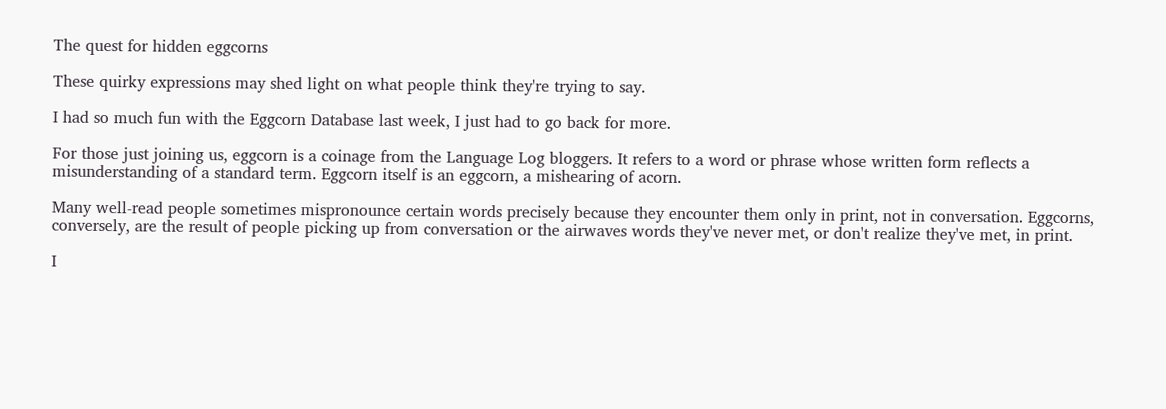The quest for hidden eggcorns

These quirky expressions may shed light on what people think they're trying to say.

I had so much fun with the Eggcorn Database last week, I just had to go back for more.

For those just joining us, eggcorn is a coinage from the Language Log bloggers. It refers to a word or phrase whose written form reflects a misunderstanding of a standard term. Eggcorn itself is an eggcorn, a mishearing of acorn.

Many well-read people sometimes mispronounce certain words precisely because they encounter them only in print, not in conversation. Eggcorns, conversely, are the result of people picking up from conversation or the airwaves words they've never met, or don't realize they've met, in print.

I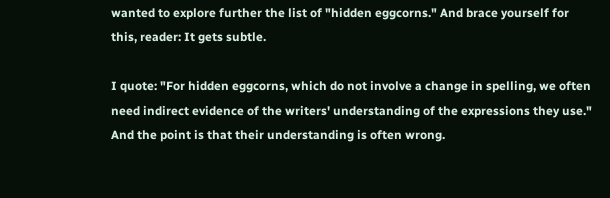wanted to explore further the list of "hidden eggcorns." And brace yourself for this, reader: It gets subtle.

I quote: "For hidden eggcorns, which do not involve a change in spelling, we often need indirect evidence of the writers' understanding of the expressions they use." And the point is that their understanding is often wrong.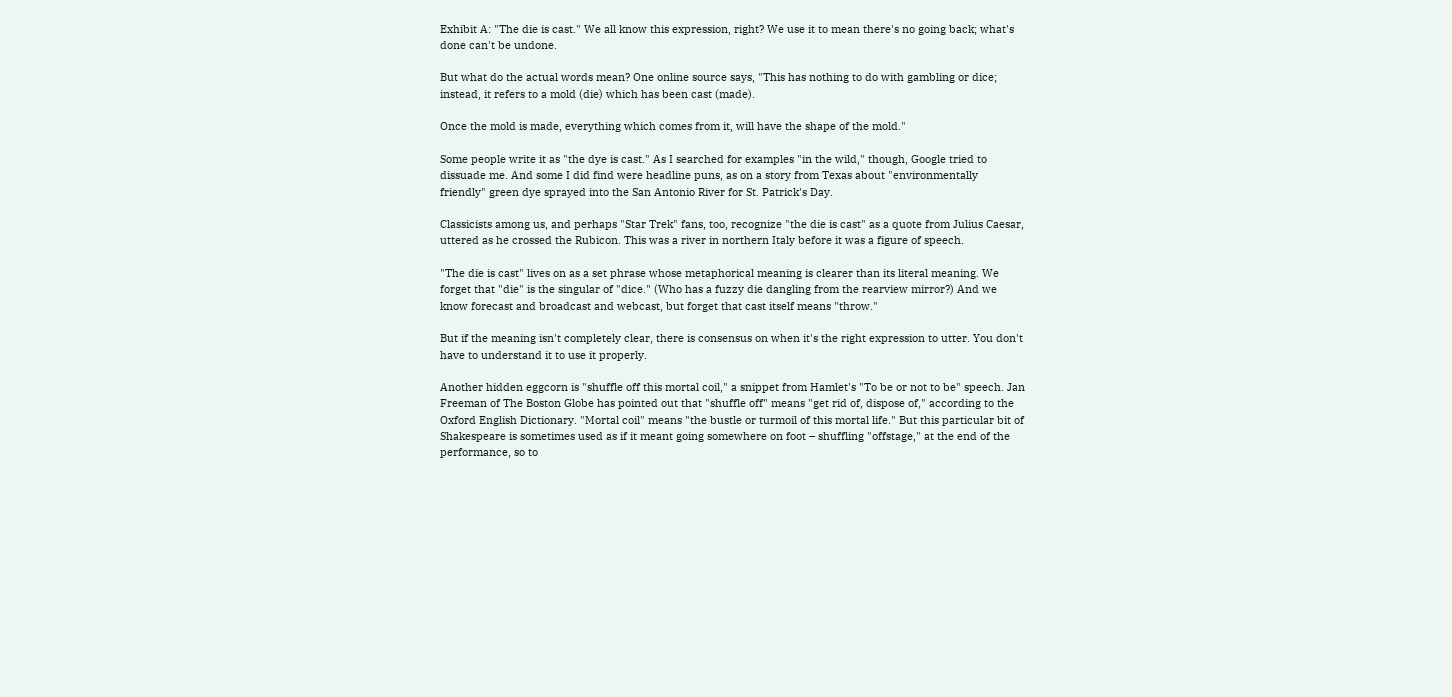Exhibit A: "The die is cast." We all know this expression, right? We use it to mean there's no going back; what's done can't be undone.

But what do the actual words mean? One online source says, "This has nothing to do with gambling or dice; instead, it refers to a mold (die) which has been cast (made).

Once the mold is made, everything which comes from it, will have the shape of the mold."

Some people write it as "the dye is cast." As I searched for examples "in the wild," though, Google tried to dissuade me. And some I did find were headline puns, as on a story from Texas about "environmentally friendly" green dye sprayed into the San Antonio River for St. Patrick's Day.

Classicists among us, and perhaps "Star Trek" fans, too, recognize "the die is cast" as a quote from Julius Caesar, uttered as he crossed the Rubicon. This was a river in northern Italy before it was a figure of speech.

"The die is cast" lives on as a set phrase whose metaphorical meaning is clearer than its literal meaning. We forget that "die" is the singular of "dice." (Who has a fuzzy die dangling from the rearview mirror?) And we know forecast and broadcast and webcast, but forget that cast itself means "throw."

But if the meaning isn't completely clear, there is consensus on when it's the right expression to utter. You don't have to understand it to use it properly.

Another hidden eggcorn is "shuffle off this mortal coil," a snippet from Hamlet's "To be or not to be" speech. Jan Freeman of The Boston Globe has pointed out that "shuffle off" means "get rid of, dispose of," according to the Oxford English Dictionary. "Mortal coil" means "the bustle or turmoil of this mortal life." But this particular bit of Shakespeare is sometimes used as if it meant going somewhere on foot – shuffling "offstage," at the end of the performance, so to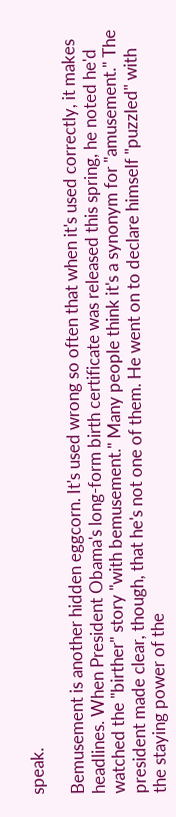speak.

Bemusement is another hidden eggcorn. It's used wrong so often that when it's used correctly, it makes headlines. When President Obama's long-form birth certificate was released this spring, he noted he'd watched the "birther" story "with bemusement." Many people think it's a synonym for "amusement." The president made clear, though, that he's not one of them. He went on to declare himself "puzzled" with the staying power of the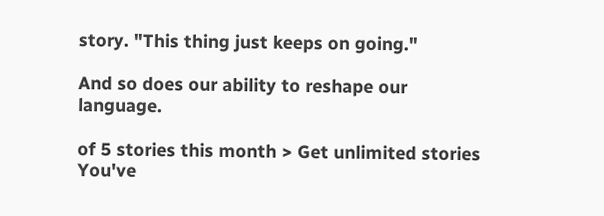story. "This thing just keeps on going."

And so does our ability to reshape our language.

of 5 stories this month > Get unlimited stories
You've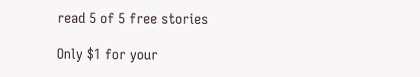read 5 of 5 free stories

Only $1 for your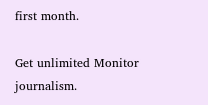first month.

Get unlimited Monitor journalism.